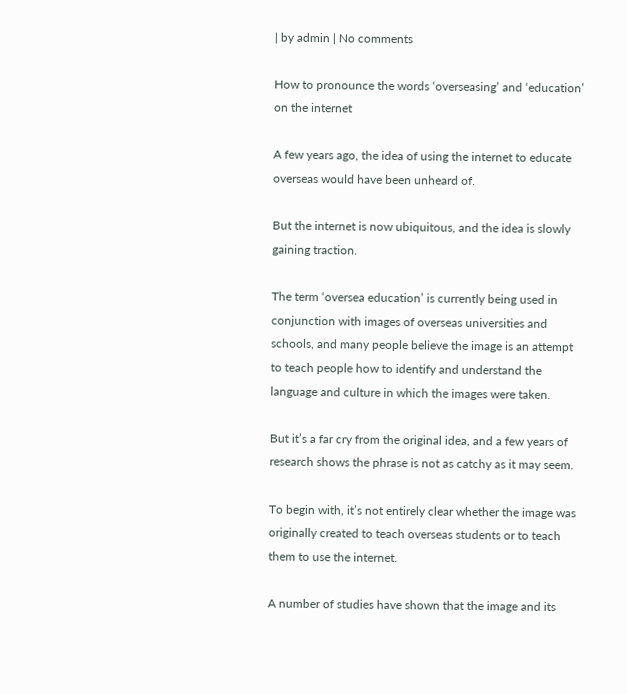| by admin | No comments

How to pronounce the words ‘overseasing’ and ‘education’ on the internet

A few years ago, the idea of using the internet to educate overseas would have been unheard of.

But the internet is now ubiquitous, and the idea is slowly gaining traction.

The term ‘oversea education’ is currently being used in conjunction with images of overseas universities and schools, and many people believe the image is an attempt to teach people how to identify and understand the language and culture in which the images were taken.

But it’s a far cry from the original idea, and a few years of research shows the phrase is not as catchy as it may seem.

To begin with, it’s not entirely clear whether the image was originally created to teach overseas students or to teach them to use the internet.

A number of studies have shown that the image and its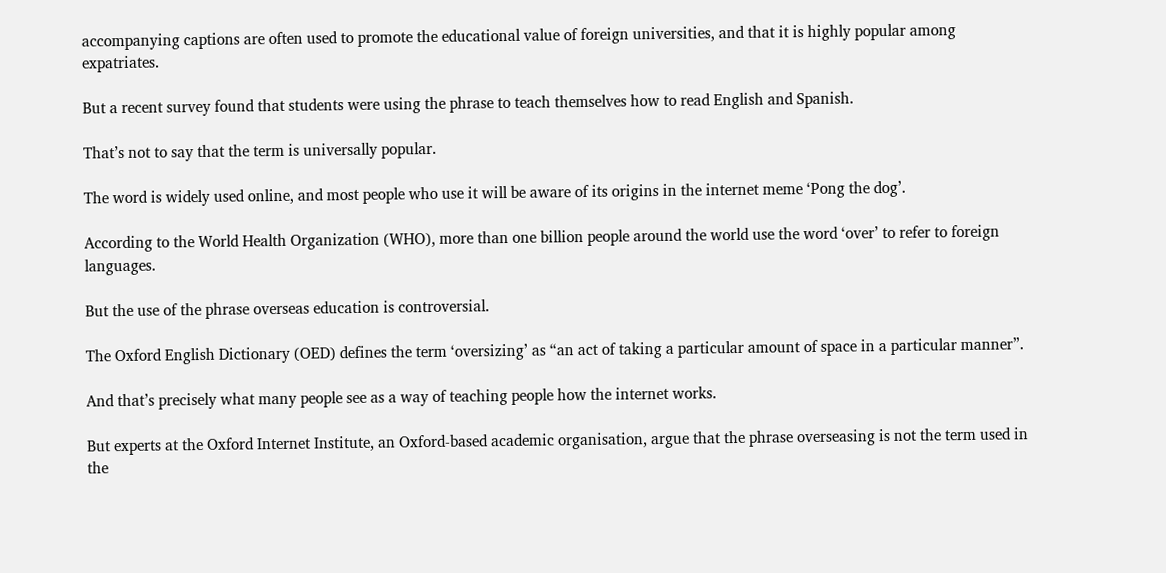accompanying captions are often used to promote the educational value of foreign universities, and that it is highly popular among expatriates.

But a recent survey found that students were using the phrase to teach themselves how to read English and Spanish.

That’s not to say that the term is universally popular.

The word is widely used online, and most people who use it will be aware of its origins in the internet meme ‘Pong the dog’.

According to the World Health Organization (WHO), more than one billion people around the world use the word ‘over’ to refer to foreign languages.

But the use of the phrase overseas education is controversial.

The Oxford English Dictionary (OED) defines the term ‘oversizing’ as “an act of taking a particular amount of space in a particular manner”.

And that’s precisely what many people see as a way of teaching people how the internet works.

But experts at the Oxford Internet Institute, an Oxford-based academic organisation, argue that the phrase overseasing is not the term used in the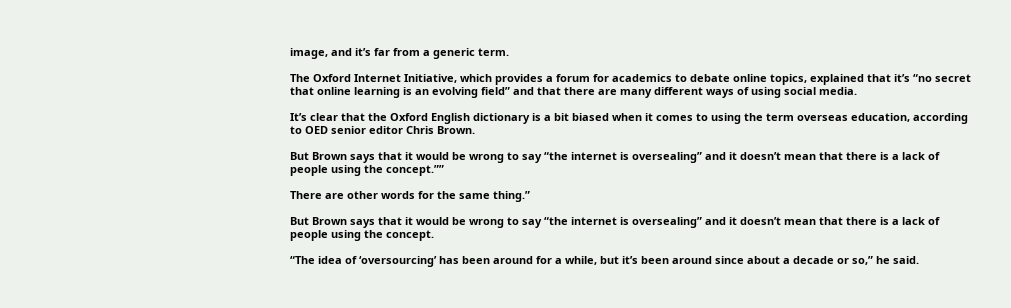image, and it’s far from a generic term.

The Oxford Internet Initiative, which provides a forum for academics to debate online topics, explained that it’s “no secret that online learning is an evolving field” and that there are many different ways of using social media.

It’s clear that the Oxford English dictionary is a bit biased when it comes to using the term overseas education, according to OED senior editor Chris Brown.

But Brown says that it would be wrong to say “the internet is oversealing” and it doesn’t mean that there is a lack of people using the concept.””

There are other words for the same thing.”

But Brown says that it would be wrong to say “the internet is oversealing” and it doesn’t mean that there is a lack of people using the concept.

“The idea of ‘oversourcing’ has been around for a while, but it’s been around since about a decade or so,” he said.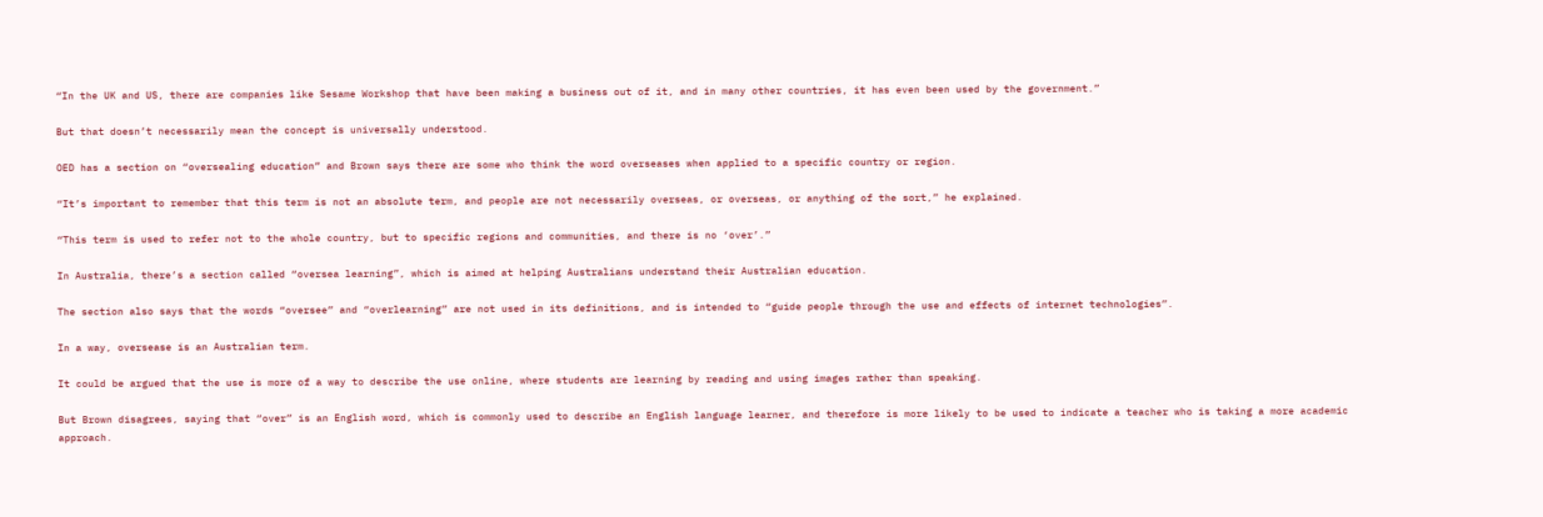“In the UK and US, there are companies like Sesame Workshop that have been making a business out of it, and in many other countries, it has even been used by the government.”

But that doesn’t necessarily mean the concept is universally understood.

OED has a section on “oversealing education” and Brown says there are some who think the word overseases when applied to a specific country or region.

“It’s important to remember that this term is not an absolute term, and people are not necessarily overseas, or overseas, or anything of the sort,” he explained.

“This term is used to refer not to the whole country, but to specific regions and communities, and there is no ‘over’.”

In Australia, there’s a section called “oversea learning”, which is aimed at helping Australians understand their Australian education.

The section also says that the words “oversee” and “overlearning” are not used in its definitions, and is intended to “guide people through the use and effects of internet technologies”.

In a way, oversease is an Australian term.

It could be argued that the use is more of a way to describe the use online, where students are learning by reading and using images rather than speaking.

But Brown disagrees, saying that “over” is an English word, which is commonly used to describe an English language learner, and therefore is more likely to be used to indicate a teacher who is taking a more academic approach.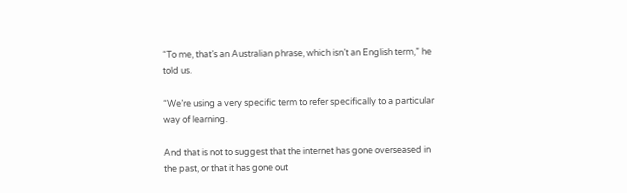“To me, that’s an Australian phrase, which isn’t an English term,” he told us.

“We’re using a very specific term to refer specifically to a particular way of learning.

And that is not to suggest that the internet has gone overseased in the past, or that it has gone out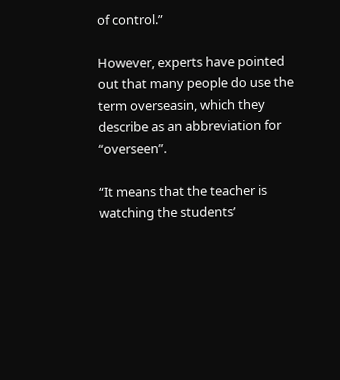of control.”

However, experts have pointed out that many people do use the term overseasin, which they describe as an abbreviation for “overseen”.

“It means that the teacher is watching the students’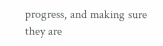progress, and making sure they are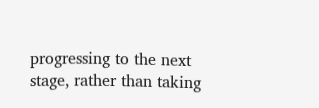progressing to the next stage, rather than taking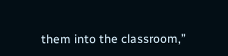them into the classroom,”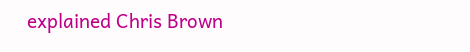explained Chris Brown